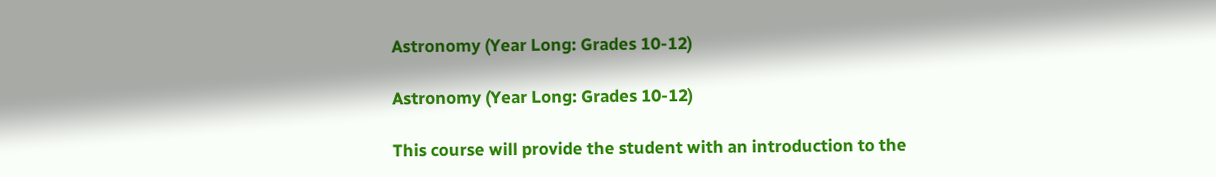Astronomy (Year Long: Grades 10-12)

Astronomy (Year Long: Grades 10-12)

This course will provide the student with an introduction to the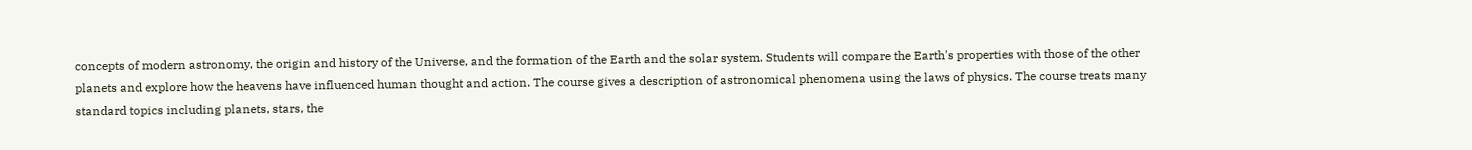concepts of modern astronomy, the origin and history of the Universe, and the formation of the Earth and the solar system. Students will compare the Earth's properties with those of the other planets and explore how the heavens have influenced human thought and action. The course gives a description of astronomical phenomena using the laws of physics. The course treats many standard topics including planets, stars, the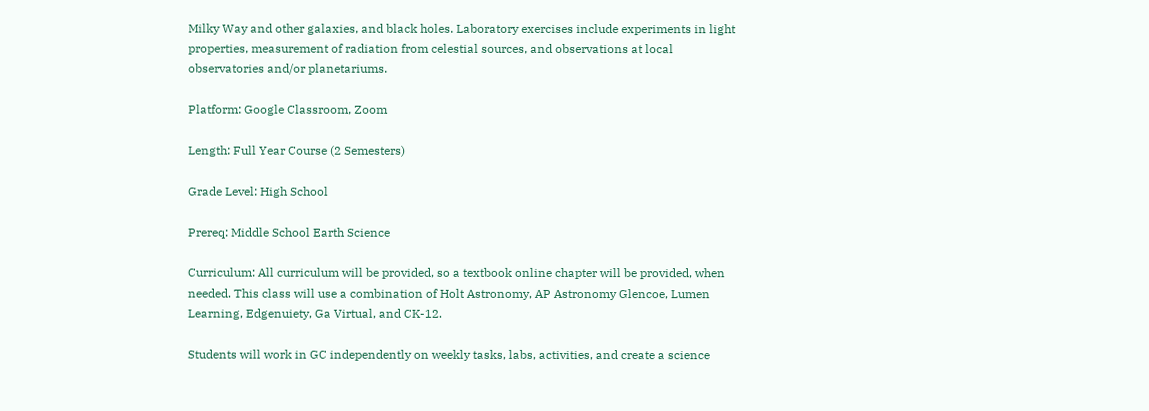Milky Way and other galaxies, and black holes. Laboratory exercises include experiments in light properties, measurement of radiation from celestial sources, and observations at local observatories and/or planetariums.

Platform: Google Classroom, Zoom

Length: Full Year Course (2 Semesters)

Grade Level: High School

Prereq: Middle School Earth Science

Curriculum: All curriculum will be provided, so a textbook online chapter will be provided, when needed. This class will use a combination of Holt Astronomy, AP Astronomy Glencoe, Lumen Learning, Edgenuiety, Ga Virtual, and CK-12.

Students will work in GC independently on weekly tasks, labs, activities, and create a science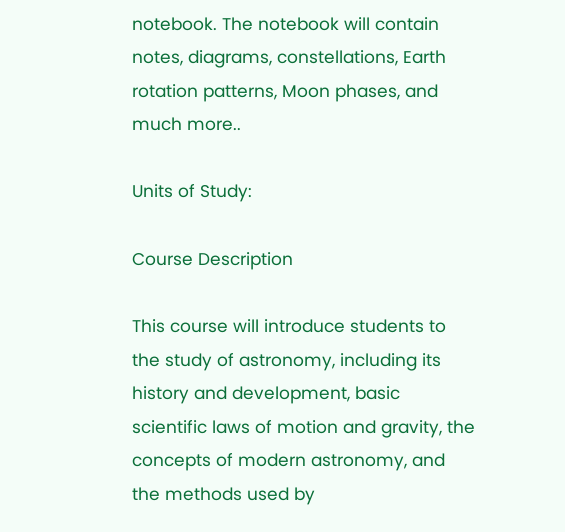notebook. The notebook will contain notes, diagrams, constellations, Earth rotation patterns, Moon phases, and much more..

Units of Study:

Course Description

This course will introduce students to the study of astronomy, including its history and development, basic scientific laws of motion and gravity, the concepts of modern astronomy, and the methods used by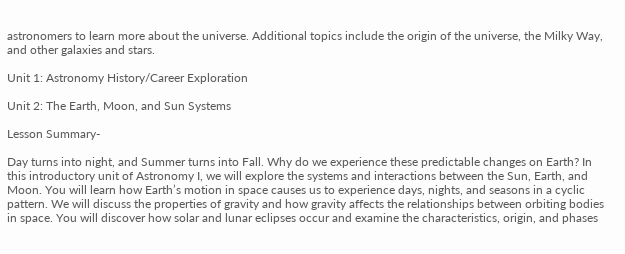astronomers to learn more about the universe. Additional topics include the origin of the universe, the Milky Way, and other galaxies and stars.

Unit 1: Astronomy History/Career Exploration

Unit 2: The Earth, Moon, and Sun Systems

Lesson Summary-

Day turns into night, and Summer turns into Fall. Why do we experience these predictable changes on Earth? In this introductory unit of Astronomy I, we will explore the systems and interactions between the Sun, Earth, and Moon. You will learn how Earth’s motion in space causes us to experience days, nights, and seasons in a cyclic pattern. We will discuss the properties of gravity and how gravity affects the relationships between orbiting bodies in space. You will discover how solar and lunar eclipses occur and examine the characteristics, origin, and phases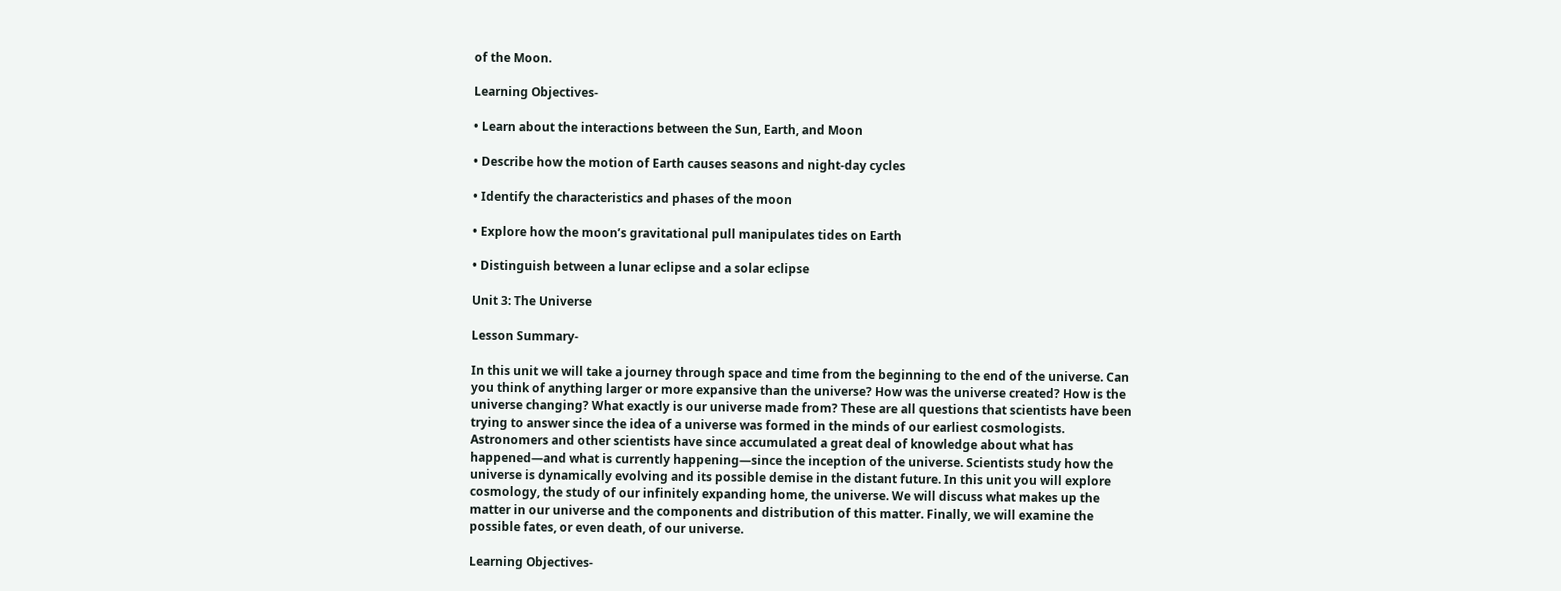of the Moon.

Learning Objectives-

• Learn about the interactions between the Sun, Earth, and Moon

• Describe how the motion of Earth causes seasons and night-day cycles

• Identify the characteristics and phases of the moon

• Explore how the moon’s gravitational pull manipulates tides on Earth

• Distinguish between a lunar eclipse and a solar eclipse

Unit 3: The Universe

Lesson Summary-

In this unit we will take a journey through space and time from the beginning to the end of the universe. Can you think of anything larger or more expansive than the universe? How was the universe created? How is the universe changing? What exactly is our universe made from? These are all questions that scientists have been trying to answer since the idea of a universe was formed in the minds of our earliest cosmologists. Astronomers and other scientists have since accumulated a great deal of knowledge about what has happened—and what is currently happening—since the inception of the universe. Scientists study how the universe is dynamically evolving and its possible demise in the distant future. In this unit you will explore cosmology, the study of our infinitely expanding home, the universe. We will discuss what makes up the matter in our universe and the components and distribution of this matter. Finally, we will examine the possible fates, or even death, of our universe.

Learning Objectives-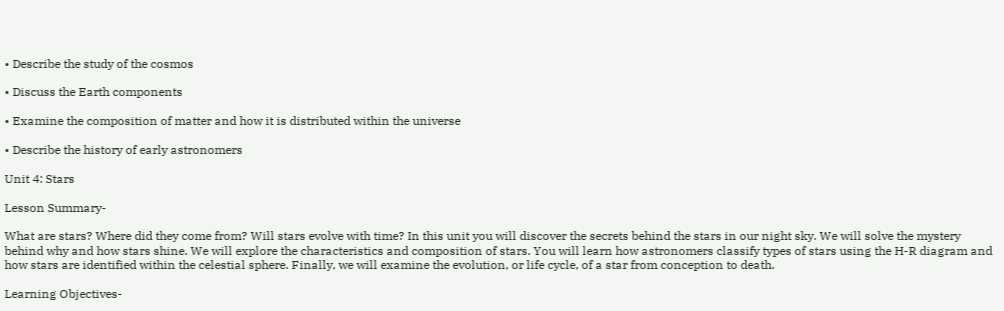• Describe the study of the cosmos

• Discuss the Earth components

• Examine the composition of matter and how it is distributed within the universe

• Describe the history of early astronomers

Unit 4: Stars

Lesson Summary-

What are stars? Where did they come from? Will stars evolve with time? In this unit you will discover the secrets behind the stars in our night sky. We will solve the mystery behind why and how stars shine. We will explore the characteristics and composition of stars. You will learn how astronomers classify types of stars using the H-R diagram and how stars are identified within the celestial sphere. Finally, we will examine the evolution, or life cycle, of a star from conception to death.

Learning Objectives-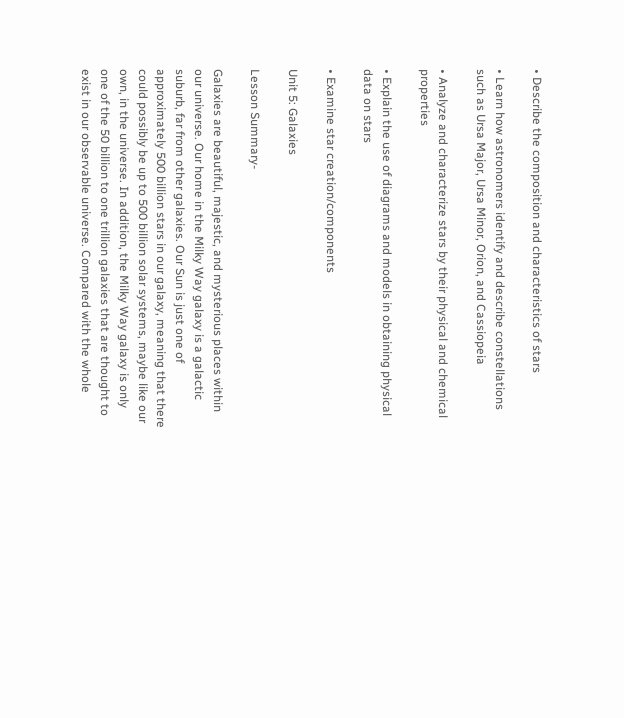• Describe the composition and characteristics of stars

• Learn how astronomers identify and describe constellations such as Ursa Major, Ursa Minor, Orion, and Cassiopeia

• Analyze and characterize stars by their physical and chemical properties

• Explain the use of diagrams and models in obtaining physical data on stars

• Examine star creation/components

Unit 5: Galaxies

Lesson Summary-

Galaxies are beautiful, majestic, and mysterious places within our universe. Our home in the Milky Way galaxy is a galactic suburb, far from other galaxies. Our Sun is just one of approximately 500 billion stars in our galaxy, meaning that there could possibly be up to 500 billion solar systems, maybe like our own, in the universe. In addition, the Milky Way galaxy is only one of the 50 billion to one trillion galaxies that are thought to exist in our observable universe. Compared with the whole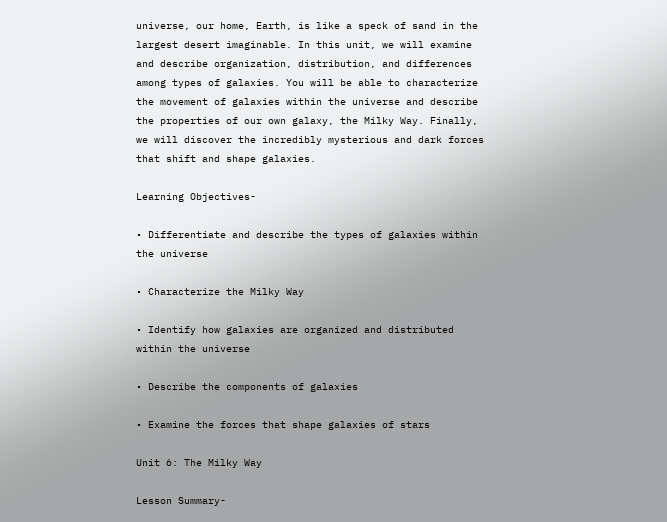universe, our home, Earth, is like a speck of sand in the largest desert imaginable. In this unit, we will examine and describe organization, distribution, and differences among types of galaxies. You will be able to characterize the movement of galaxies within the universe and describe the properties of our own galaxy, the Milky Way. Finally, we will discover the incredibly mysterious and dark forces that shift and shape galaxies.

Learning Objectives-

• Differentiate and describe the types of galaxies within the universe

• Characterize the Milky Way

• Identify how galaxies are organized and distributed within the universe

• Describe the components of galaxies

• Examine the forces that shape galaxies of stars

Unit 6: The Milky Way

Lesson Summary-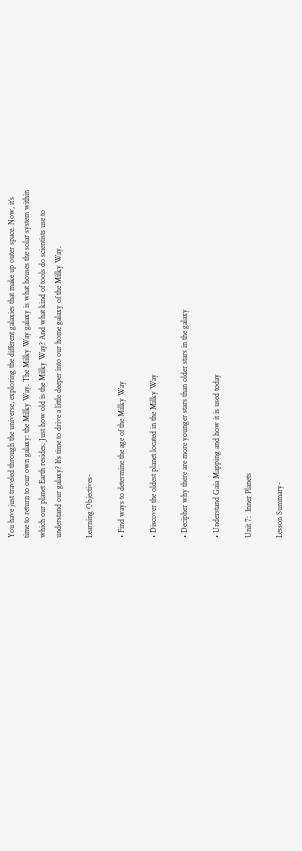You have just traveled through the universe, exploring the different galaxies that make up outer space. Now, it’s time to return to our own galaxy: the Milky Way. The Milky Way galaxy is what houses the solar system within which our planet Earth resides. Just how old is the Milky Way? And what kind of tools do scientists use to understand our galaxy? It’s time to drive a little deeper into our home galaxy of the Milky Way.

Learning Objectives-

• Find ways to determine the age of the Milky Way

• Discover the oldest planet located in the Milky Way

• Decipher why there are more younger stars than older stars in the galaxy

• Understand Gaia Mapping and how it is used today

Unit 7:  Inner Planets

Lesson Summary-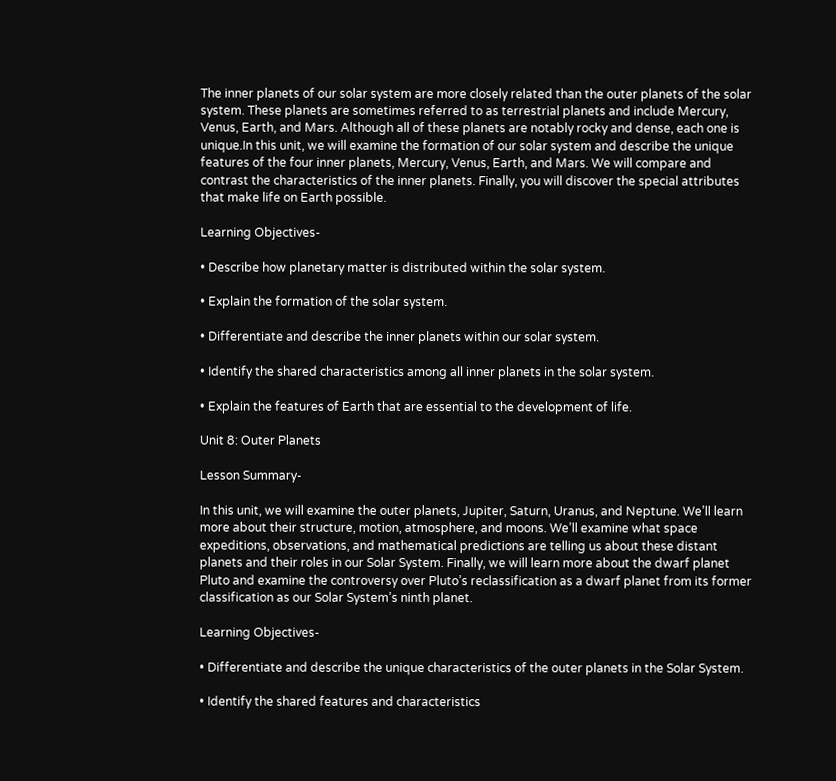The inner planets of our solar system are more closely related than the outer planets of the solar system. These planets are sometimes referred to as terrestrial planets and include Mercury, Venus, Earth, and Mars. Although all of these planets are notably rocky and dense, each one is unique.In this unit, we will examine the formation of our solar system and describe the unique features of the four inner planets, Mercury, Venus, Earth, and Mars. We will compare and contrast the characteristics of the inner planets. Finally, you will discover the special attributes that make life on Earth possible.

Learning Objectives-

• Describe how planetary matter is distributed within the solar system.

• Explain the formation of the solar system.

• Differentiate and describe the inner planets within our solar system.

• Identify the shared characteristics among all inner planets in the solar system.

• Explain the features of Earth that are essential to the development of life.

Unit 8: Outer Planets

Lesson Summary-

In this unit, we will examine the outer planets, Jupiter, Saturn, Uranus, and Neptune. We’ll learn more about their structure, motion, atmosphere, and moons. We’ll examine what space expeditions, observations, and mathematical predictions are telling us about these distant planets and their roles in our Solar System. Finally, we will learn more about the dwarf planet Pluto and examine the controversy over Pluto’s reclassification as a dwarf planet from its former classification as our Solar System’s ninth planet.

Learning Objectives-

• Differentiate and describe the unique characteristics of the outer planets in the Solar System.

• Identify the shared features and characteristics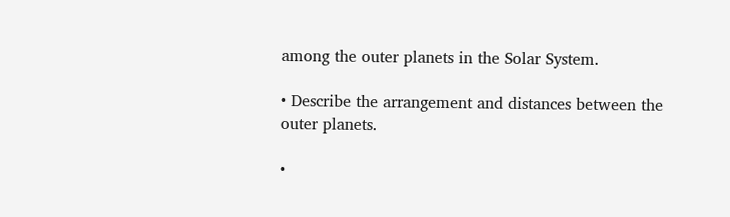among the outer planets in the Solar System.

• Describe the arrangement and distances between the outer planets.

•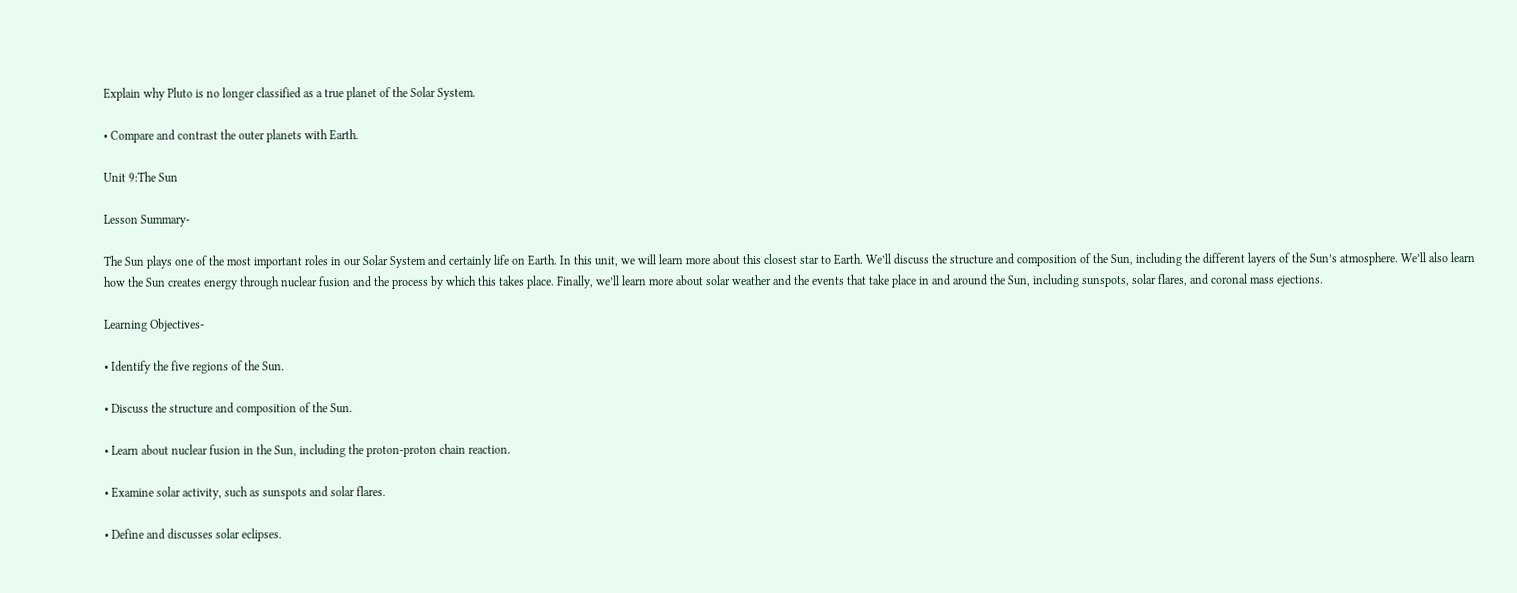Explain why Pluto is no longer classified as a true planet of the Solar System.

• Compare and contrast the outer planets with Earth.

Unit 9:The Sun

Lesson Summary-

The Sun plays one of the most important roles in our Solar System and certainly life on Earth. In this unit, we will learn more about this closest star to Earth. We’ll discuss the structure and composition of the Sun, including the different layers of the Sun’s atmosphere. We’ll also learn how the Sun creates energy through nuclear fusion and the process by which this takes place. Finally, we’ll learn more about solar weather and the events that take place in and around the Sun, including sunspots, solar flares, and coronal mass ejections.

Learning Objectives-

• Identify the five regions of the Sun.

• Discuss the structure and composition of the Sun.

• Learn about nuclear fusion in the Sun, including the proton-proton chain reaction.

• Examine solar activity, such as sunspots and solar flares.

• Define and discusses solar eclipses.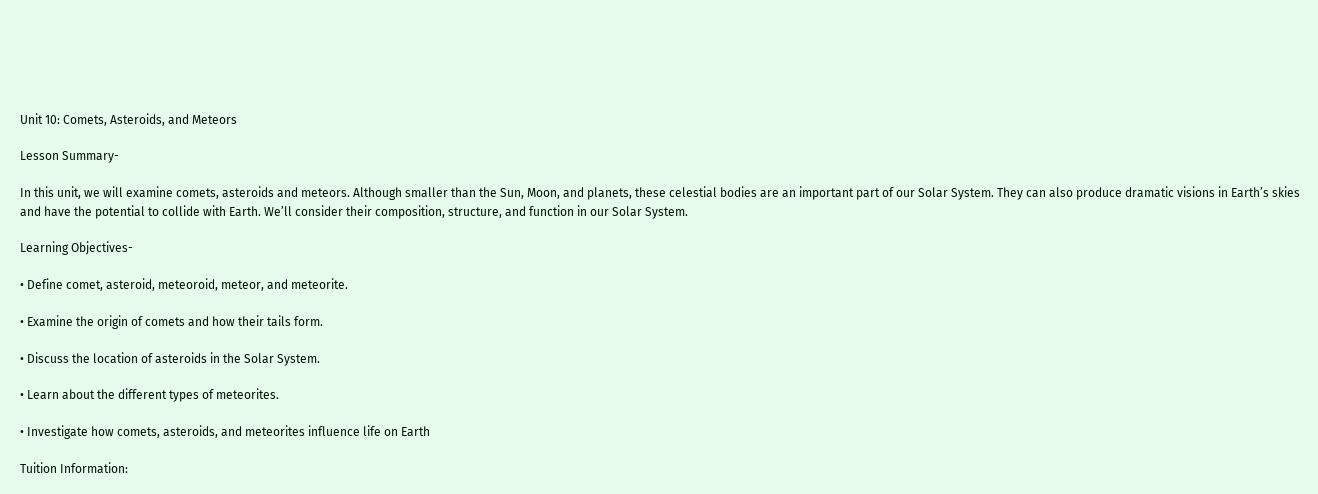Unit 10: Comets, Asteroids, and Meteors

Lesson Summary-

In this unit, we will examine comets, asteroids and meteors. Although smaller than the Sun, Moon, and planets, these celestial bodies are an important part of our Solar System. They can also produce dramatic visions in Earth’s skies and have the potential to collide with Earth. We’ll consider their composition, structure, and function in our Solar System.

Learning Objectives-

• Define comet, asteroid, meteoroid, meteor, and meteorite.

• Examine the origin of comets and how their tails form.

• Discuss the location of asteroids in the Solar System.

• Learn about the different types of meteorites.

• Investigate how comets, asteroids, and meteorites influence life on Earth

Tuition Information: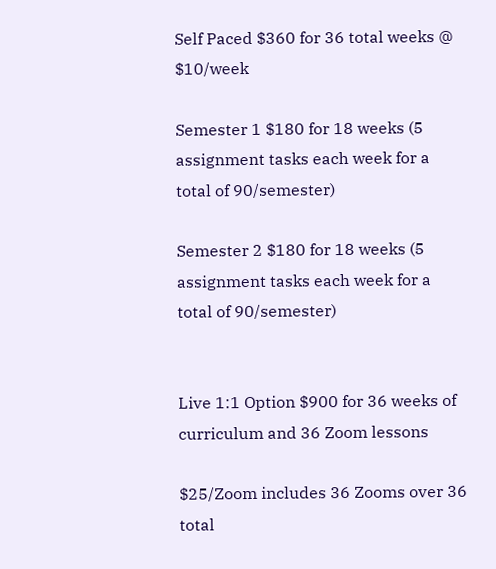Self Paced $360 for 36 total weeks @ $10/week

Semester 1 $180 for 18 weeks (5 assignment tasks each week for a total of 90/semester)

Semester 2 $180 for 18 weeks (5 assignment tasks each week for a total of 90/semester)


Live 1:1 Option $900 for 36 weeks of curriculum and 36 Zoom lessons

$25/Zoom includes 36 Zooms over 36 total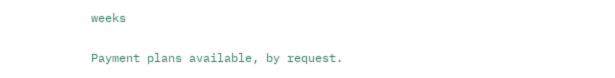weeks

Payment plans available, by request.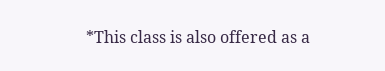*This class is also offered as a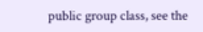public group class, see the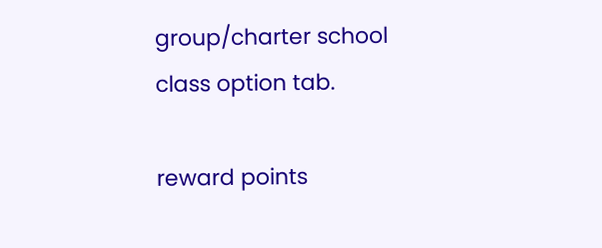group/charter school class option tab.

reward points